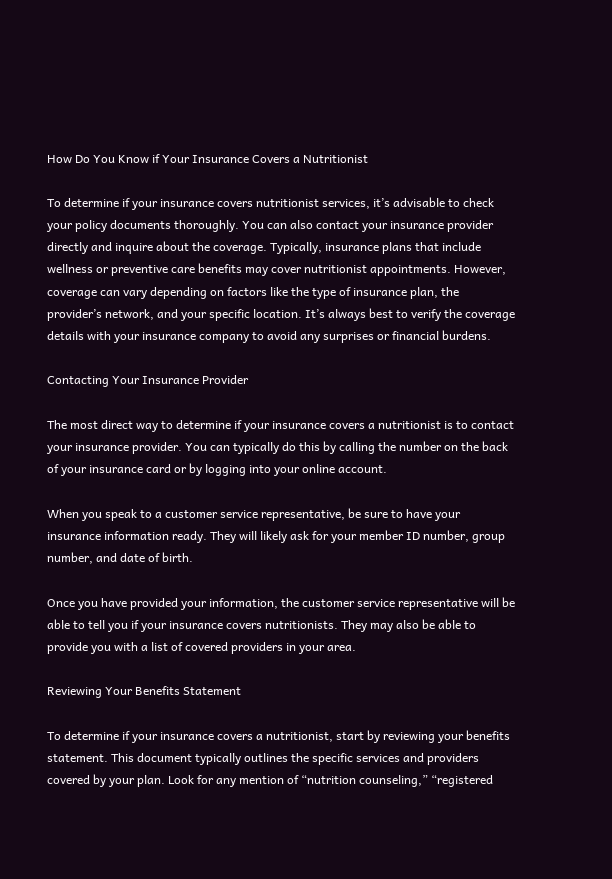How Do You Know if Your Insurance Covers a Nutritionist

To determine if your insurance covers nutritionist services, it’s advisable to check your policy documents thoroughly. You can also contact your insurance provider directly and inquire about the coverage. Typically, insurance plans that include wellness or preventive care benefits may cover nutritionist appointments. However, coverage can vary depending on factors like the type of insurance plan, the provider’s network, and your specific location. It’s always best to verify the coverage details with your insurance company to avoid any surprises or financial burdens.

Contacting Your Insurance Provider

The most direct way to determine if your insurance covers a nutritionist is to contact your insurance provider. You can typically do this by calling the number on the back of your insurance card or by logging into your online account.

When you speak to a customer service representative, be sure to have your insurance information ready. They will likely ask for your member ID number, group number, and date of birth.

Once you have provided your information, the customer service representative will be able to tell you if your insurance covers nutritionists. They may also be able to provide you with a list of covered providers in your area.

Reviewing Your Benefits Statement

To determine if your insurance covers a nutritionist, start by reviewing your benefits statement. This document typically outlines the specific services and providers covered by your plan. Look for any mention of “nutrition counseling,” “registered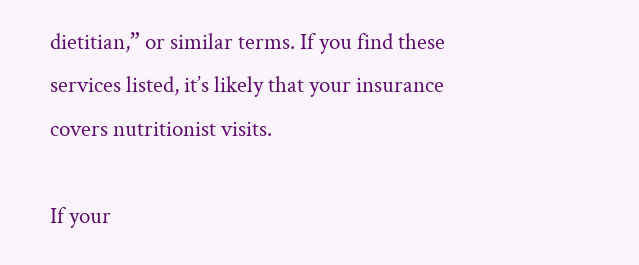dietitian,” or similar terms. If you find these services listed, it’s likely that your insurance covers nutritionist visits.

If your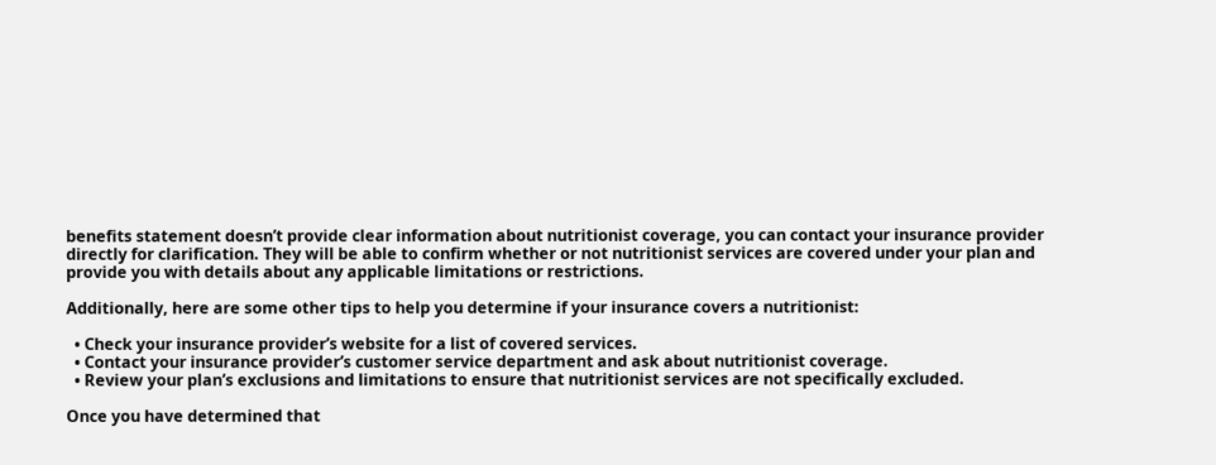benefits statement doesn’t provide clear information about nutritionist coverage, you can contact your insurance provider directly for clarification. They will be able to confirm whether or not nutritionist services are covered under your plan and provide you with details about any applicable limitations or restrictions.

Additionally, here are some other tips to help you determine if your insurance covers a nutritionist:

  • Check your insurance provider’s website for a list of covered services.
  • Contact your insurance provider’s customer service department and ask about nutritionist coverage.
  • Review your plan’s exclusions and limitations to ensure that nutritionist services are not specifically excluded.

Once you have determined that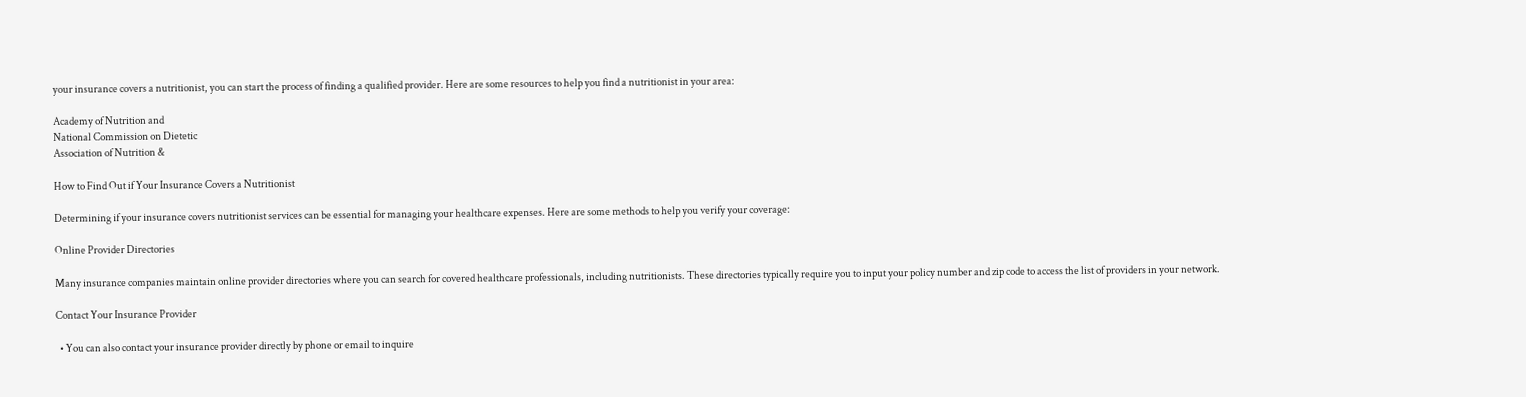your insurance covers a nutritionist, you can start the process of finding a qualified provider. Here are some resources to help you find a nutritionist in your area:

Academy of Nutrition and
National Commission on Dietetic
Association of Nutrition &

How to Find Out if Your Insurance Covers a Nutritionist

Determining if your insurance covers nutritionist services can be essential for managing your healthcare expenses. Here are some methods to help you verify your coverage:

Online Provider Directories

Many insurance companies maintain online provider directories where you can search for covered healthcare professionals, including nutritionists. These directories typically require you to input your policy number and zip code to access the list of providers in your network.

Contact Your Insurance Provider

  • You can also contact your insurance provider directly by phone or email to inquire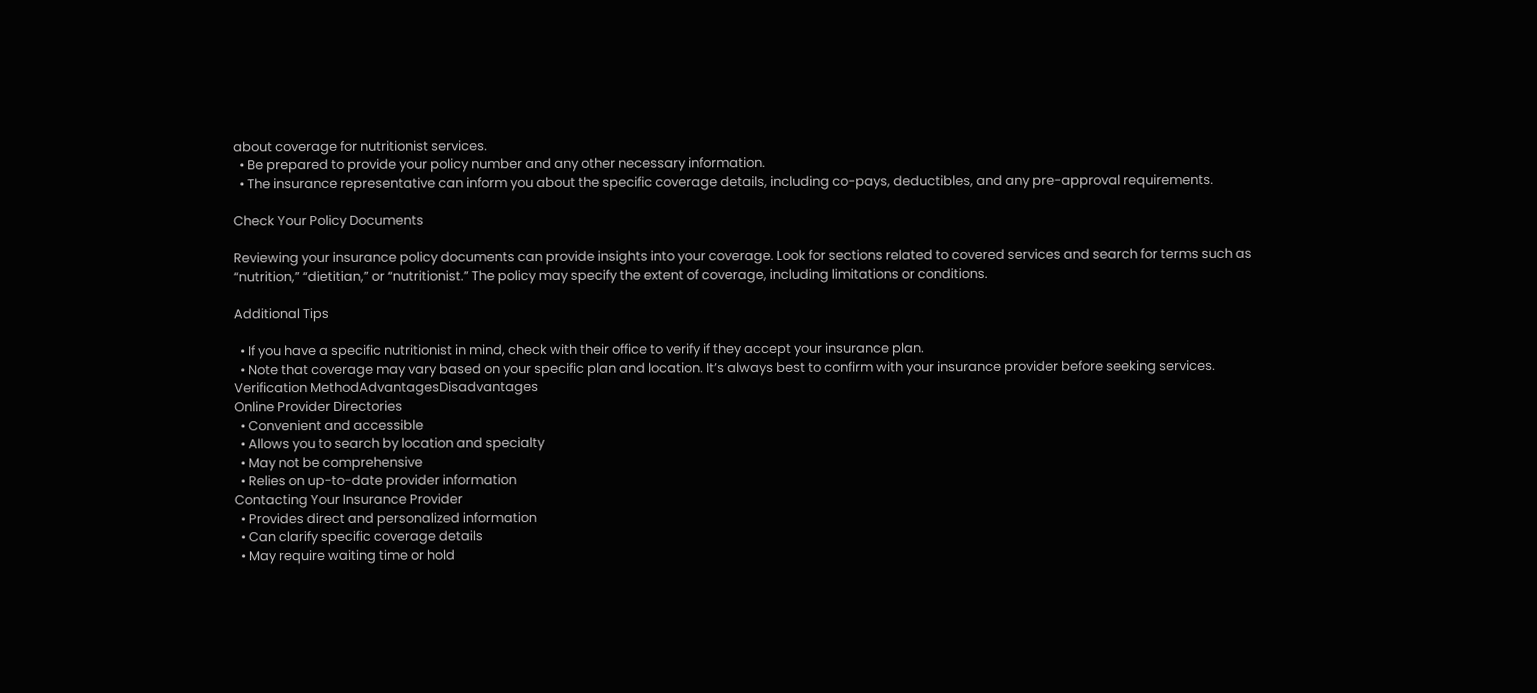about coverage for nutritionist services.
  • Be prepared to provide your policy number and any other necessary information.
  • The insurance representative can inform you about the specific coverage details, including co-pays, deductibles, and any pre-approval requirements.

Check Your Policy Documents

Reviewing your insurance policy documents can provide insights into your coverage. Look for sections related to covered services and search for terms such as “nutrition,” “dietitian,” or “nutritionist.” The policy may specify the extent of coverage, including limitations or conditions.

Additional Tips

  • If you have a specific nutritionist in mind, check with their office to verify if they accept your insurance plan.
  • Note that coverage may vary based on your specific plan and location. It’s always best to confirm with your insurance provider before seeking services.
Verification MethodAdvantagesDisadvantages
Online Provider Directories
  • Convenient and accessible
  • Allows you to search by location and specialty
  • May not be comprehensive
  • Relies on up-to-date provider information
Contacting Your Insurance Provider
  • Provides direct and personalized information
  • Can clarify specific coverage details
  • May require waiting time or hold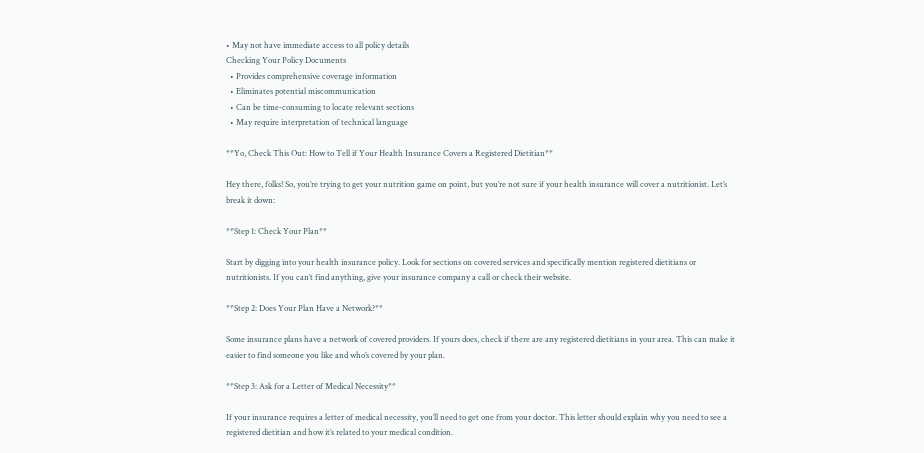• May not have immediate access to all policy details
Checking Your Policy Documents
  • Provides comprehensive coverage information
  • Eliminates potential miscommunication
  • Can be time-consuming to locate relevant sections
  • May require interpretation of technical language

**Yo, Check This Out: How to Tell if Your Health Insurance Covers a Registered Dietitian**

Hey there, folks! So, you’re trying to get your nutrition game on point, but you’re not sure if your health insurance will cover a nutritionist. Let’s break it down:

**Step 1: Check Your Plan**

Start by digging into your health insurance policy. Look for sections on covered services and specifically mention registered dietitians or nutritionists. If you can’t find anything, give your insurance company a call or check their website.

**Step 2: Does Your Plan Have a Network?**

Some insurance plans have a network of covered providers. If yours does, check if there are any registered dietitians in your area. This can make it easier to find someone you like and who’s covered by your plan.

**Step 3: Ask for a Letter of Medical Necessity**

If your insurance requires a letter of medical necessity, you’ll need to get one from your doctor. This letter should explain why you need to see a registered dietitian and how it’s related to your medical condition.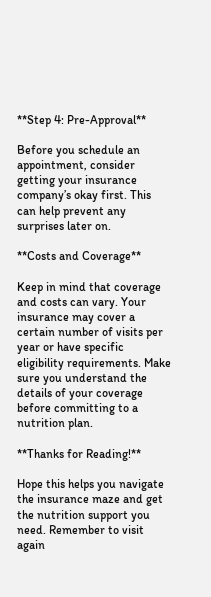**Step 4: Pre-Approval**

Before you schedule an appointment, consider getting your insurance company’s okay first. This can help prevent any surprises later on.

**Costs and Coverage**

Keep in mind that coverage and costs can vary. Your insurance may cover a certain number of visits per year or have specific eligibility requirements. Make sure you understand the details of your coverage before committing to a nutrition plan.

**Thanks for Reading!**

Hope this helps you navigate the insurance maze and get the nutrition support you need. Remember to visit again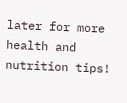later for more health and nutrition tips!